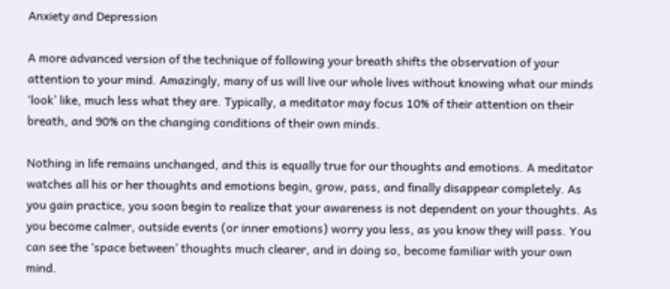Anxiety and Depression

A more advanced version of the technique of following your breath shifts the observation of your attention to your mind. Amazingly, many of us will live our whole lives without knowing what our minds ‘look’ like, much less what they are. Typically, a meditator may focus 10% of their attention on their breath, and 90% on the changing conditions of their own minds.

Nothing in life remains unchanged, and this is equally true for our thoughts and emotions. A meditator watches all his or her thoughts and emotions begin, grow, pass, and finally disappear completely. As you gain practice, you soon begin to realize that your awareness is not dependent on your thoughts. As you become calmer, outside events (or inner emotions) worry you less, as you know they will pass. You can see the ‘space between’ thoughts much clearer, and in doing so, become familiar with your own mind.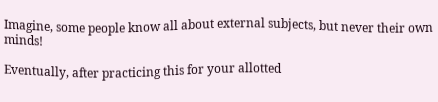Imagine, some people know all about external subjects, but never their own minds!

Eventually, after practicing this for your allotted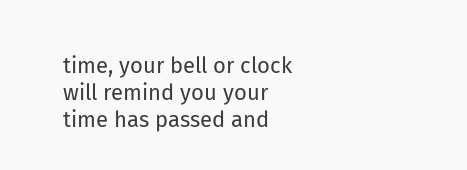time, your bell or clock will remind you your time has passed and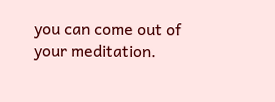you can come out of your meditation.